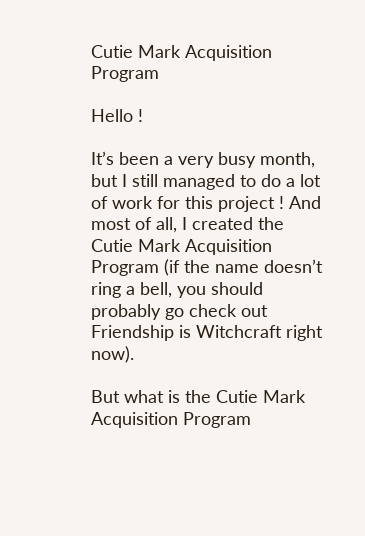Cutie Mark Acquisition Program

Hello !

It’s been a very busy month, but I still managed to do a lot of work for this project ! And most of all, I created the Cutie Mark Acquisition Program (if the name doesn’t ring a bell, you should probably go check out Friendship is Witchcraft right now).

But what is the Cutie Mark Acquisition Program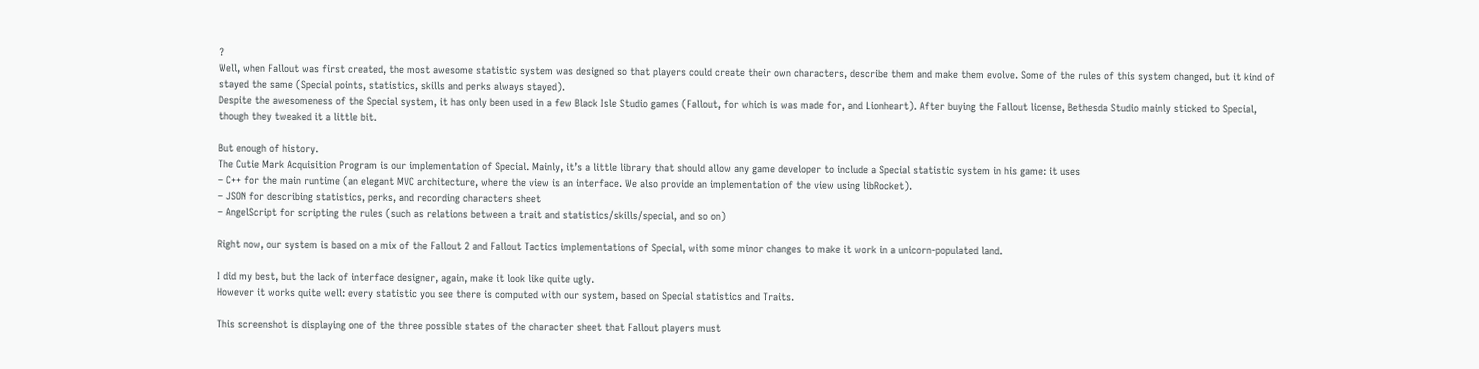?
Well, when Fallout was first created, the most awesome statistic system was designed so that players could create their own characters, describe them and make them evolve. Some of the rules of this system changed, but it kind of stayed the same (Special points, statistics, skills and perks always stayed).
Despite the awesomeness of the Special system, it has only been used in a few Black Isle Studio games (Fallout, for which is was made for, and Lionheart). After buying the Fallout license, Bethesda Studio mainly sticked to Special, though they tweaked it a little bit.

But enough of history.
The Cutie Mark Acquisition Program is our implementation of Special. Mainly, it’s a little library that should allow any game developer to include a Special statistic system in his game: it uses
– C++ for the main runtime (an elegant MVC architecture, where the view is an interface. We also provide an implementation of the view using libRocket).
– JSON for describing statistics, perks, and recording characters sheet
– AngelScript for scripting the rules (such as relations between a trait and statistics/skills/special, and so on)

Right now, our system is based on a mix of the Fallout 2 and Fallout Tactics implementations of Special, with some minor changes to make it work in a unicorn-populated land.

I did my best, but the lack of interface designer, again, make it look like quite ugly.
However it works quite well: every statistic you see there is computed with our system, based on Special statistics and Traits.

This screenshot is displaying one of the three possible states of the character sheet that Fallout players must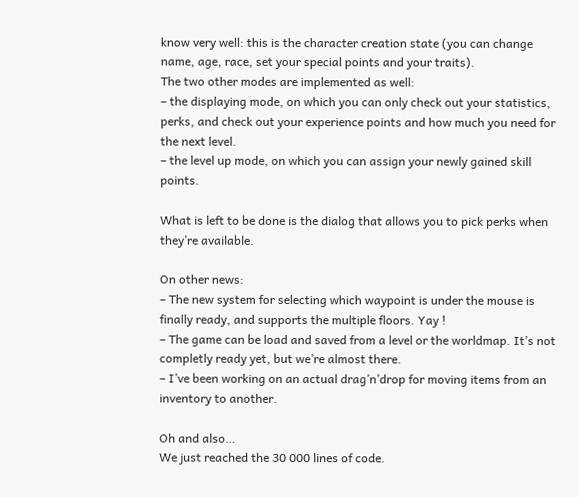know very well: this is the character creation state (you can change name, age, race, set your special points and your traits).
The two other modes are implemented as well:
– the displaying mode, on which you can only check out your statistics, perks, and check out your experience points and how much you need for the next level.
– the level up mode, on which you can assign your newly gained skill points.

What is left to be done is the dialog that allows you to pick perks when they’re available.

On other news:
– The new system for selecting which waypoint is under the mouse is finally ready, and supports the multiple floors. Yay !
– The game can be load and saved from a level or the worldmap. It’s not completly ready yet, but we’re almost there.
– I’ve been working on an actual drag’n’drop for moving items from an inventory to another.

Oh and also…
We just reached the 30 000 lines of code.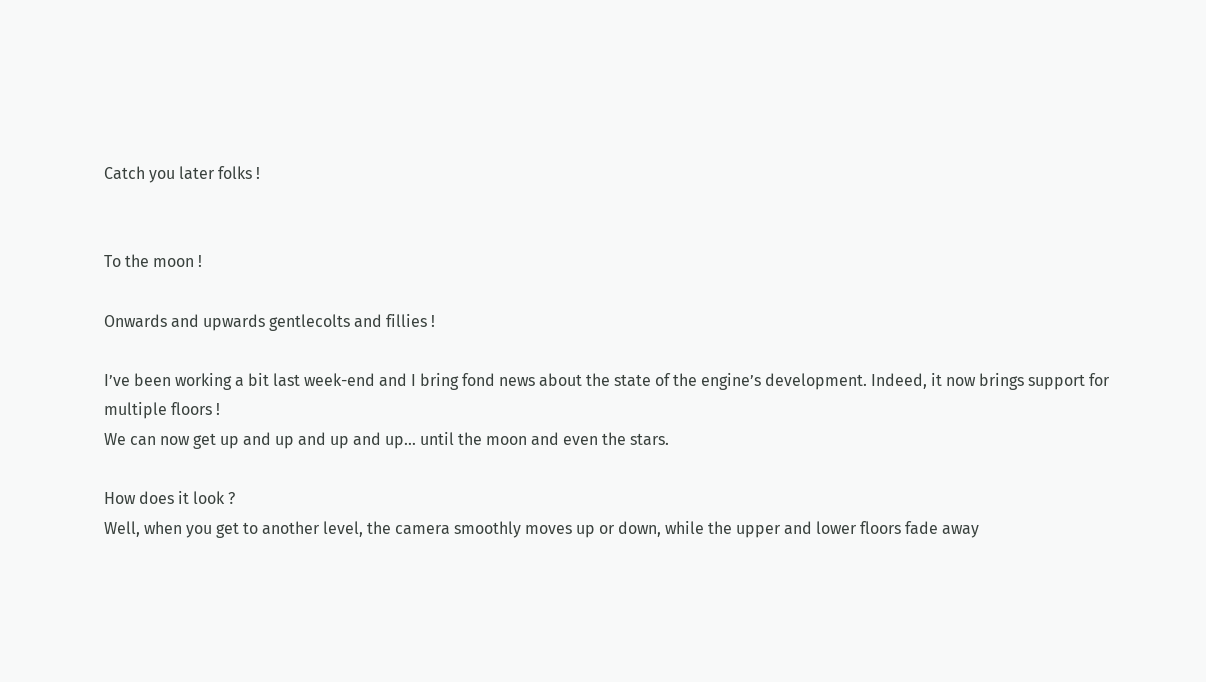Catch you later folks !


To the moon !

Onwards and upwards gentlecolts and fillies !

I’ve been working a bit last week-end and I bring fond news about the state of the engine’s development. Indeed, it now brings support for multiple floors !
We can now get up and up and up and up… until the moon and even the stars.

How does it look ?
Well, when you get to another level, the camera smoothly moves up or down, while the upper and lower floors fade away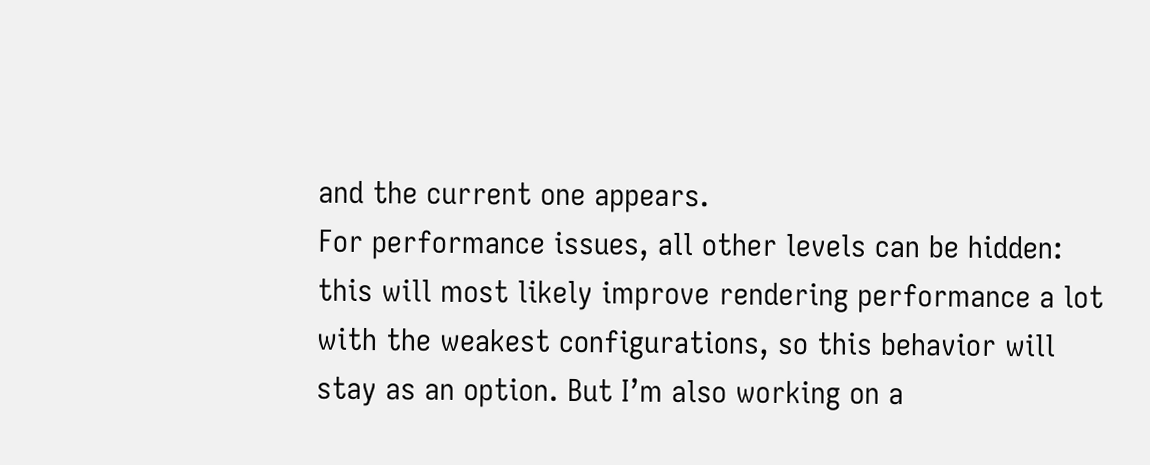and the current one appears.
For performance issues, all other levels can be hidden: this will most likely improve rendering performance a lot with the weakest configurations, so this behavior will stay as an option. But I’m also working on a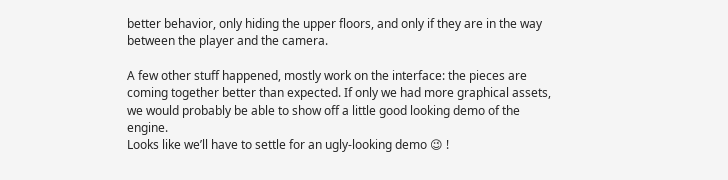better behavior, only hiding the upper floors, and only if they are in the way between the player and the camera.

A few other stuff happened, mostly work on the interface: the pieces are coming together better than expected. If only we had more graphical assets, we would probably be able to show off a little good looking demo of the engine.
Looks like we’ll have to settle for an ugly-looking demo 😉 !